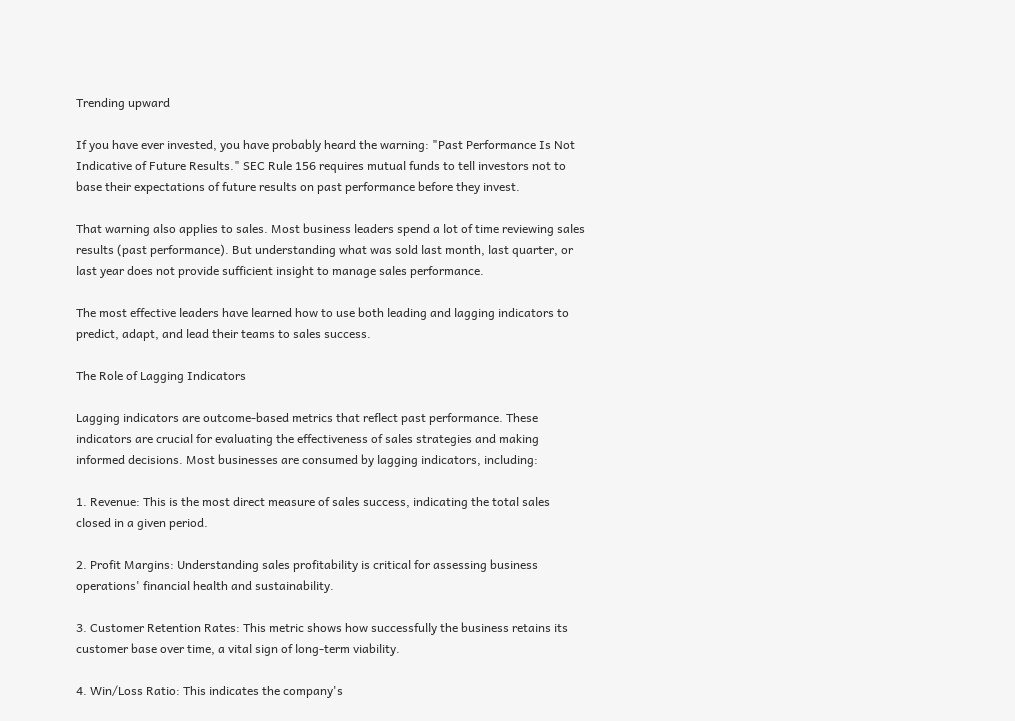Trending upward

If you have ever invested, you have probably heard the warning: "Past Performance Is Not Indicative of Future Results." SEC Rule 156 requires mutual funds to tell investors not to base their expectations of future results on past performance before they invest.

That warning also applies to sales. Most business leaders spend a lot of time reviewing sales results (past performance). But understanding what was sold last month, last quarter, or last year does not provide sufficient insight to manage sales performance.

The most effective leaders have learned how to use both leading and lagging indicators to predict, adapt, and lead their teams to sales success.

The Role of Lagging Indicators

Lagging indicators are outcome-based metrics that reflect past performance. These indicators are crucial for evaluating the effectiveness of sales strategies and making informed decisions. Most businesses are consumed by lagging indicators, including:

1. Revenue: This is the most direct measure of sales success, indicating the total sales closed in a given period.

2. Profit Margins: Understanding sales profitability is critical for assessing business operations' financial health and sustainability.

3. Customer Retention Rates: This metric shows how successfully the business retains its customer base over time, a vital sign of long-term viability.

4. Win/Loss Ratio: This indicates the company's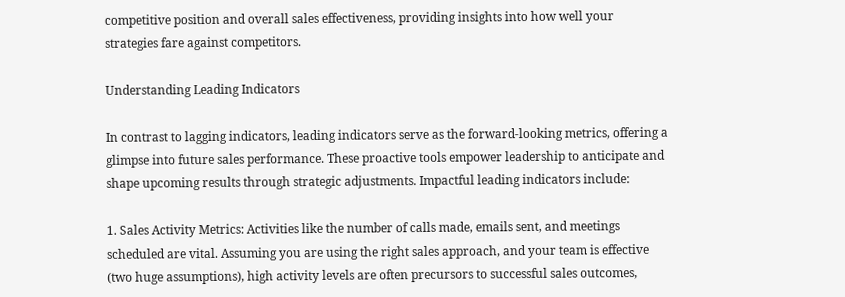competitive position and overall sales effectiveness, providing insights into how well your strategies fare against competitors.

Understanding Leading Indicators

In contrast to lagging indicators, leading indicators serve as the forward-looking metrics, offering a glimpse into future sales performance. These proactive tools empower leadership to anticipate and shape upcoming results through strategic adjustments. Impactful leading indicators include:

1. Sales Activity Metrics: Activities like the number of calls made, emails sent, and meetings scheduled are vital. Assuming you are using the right sales approach, and your team is effective (two huge assumptions), high activity levels are often precursors to successful sales outcomes,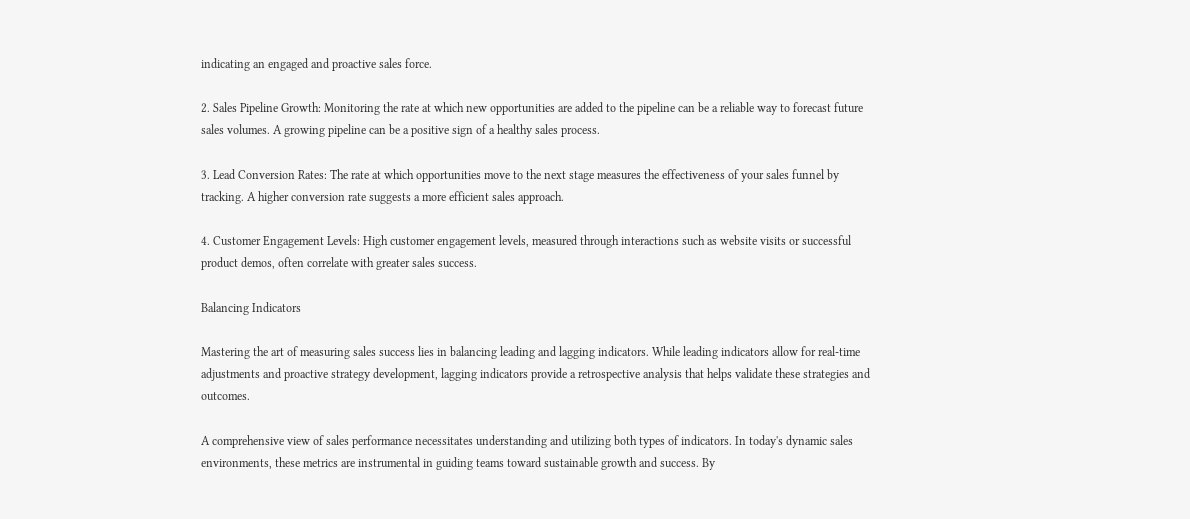indicating an engaged and proactive sales force.

2. Sales Pipeline Growth: Monitoring the rate at which new opportunities are added to the pipeline can be a reliable way to forecast future sales volumes. A growing pipeline can be a positive sign of a healthy sales process.

3. Lead Conversion Rates: The rate at which opportunities move to the next stage measures the effectiveness of your sales funnel by tracking. A higher conversion rate suggests a more efficient sales approach.

4. Customer Engagement Levels: High customer engagement levels, measured through interactions such as website visits or successful product demos, often correlate with greater sales success.

Balancing Indicators

Mastering the art of measuring sales success lies in balancing leading and lagging indicators. While leading indicators allow for real-time adjustments and proactive strategy development, lagging indicators provide a retrospective analysis that helps validate these strategies and outcomes.

A comprehensive view of sales performance necessitates understanding and utilizing both types of indicators. In today's dynamic sales environments, these metrics are instrumental in guiding teams toward sustainable growth and success. By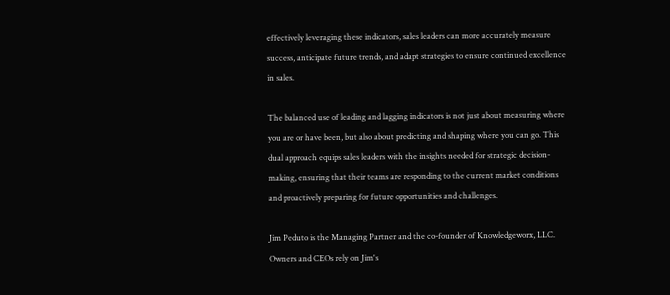effectively leveraging these indicators, sales leaders can more accurately measure success, anticipate future trends, and adapt strategies to ensure continued excellence in sales.

The balanced use of leading and lagging indicators is not just about measuring where you are or have been, but also about predicting and shaping where you can go. This dual approach equips sales leaders with the insights needed for strategic decision-making, ensuring that their teams are responding to the current market conditions and proactively preparing for future opportunities and challenges.

Jim Peduto is the Managing Partner and the co-founder of Knowledgeworx, LLC. Owners and CEOs rely on Jim's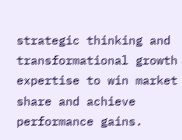strategic thinking and transformational growth expertise to win market share and achieve performance gains.